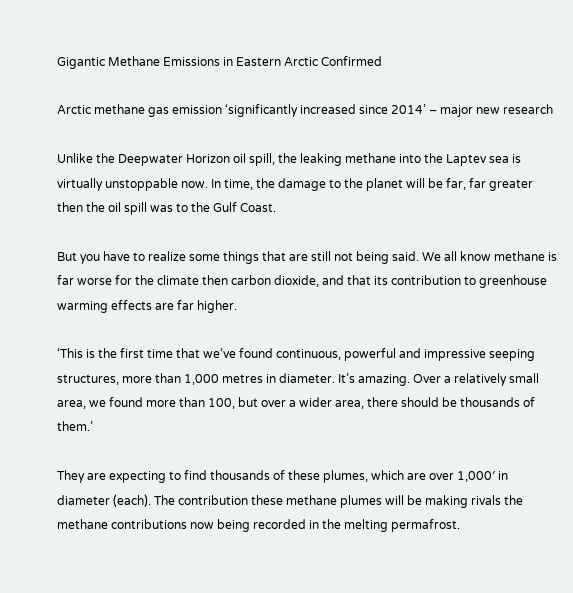Gigantic Methane Emissions in Eastern Arctic Confirmed

Arctic methane gas emission ‘significantly increased since 2014’ – major new research

Unlike the Deepwater Horizon oil spill, the leaking methane into the Laptev sea is virtually unstoppable now. In time, the damage to the planet will be far, far greater then the oil spill was to the Gulf Coast.

But you have to realize some things that are still not being said. We all know methane is far worse for the climate then carbon dioxide, and that its contribution to greenhouse warming effects are far higher.

‘This is the first time that we’ve found continuous, powerful and impressive seeping structures, more than 1,000 metres in diameter. It’s amazing. Over a relatively small area, we found more than 100, but over a wider area, there should be thousands of them.’

They are expecting to find thousands of these plumes, which are over 1,000′ in diameter (each). The contribution these methane plumes will be making rivals the methane contributions now being recorded in the melting permafrost.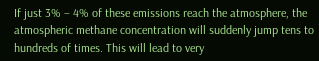If just 3% – 4% of these emissions reach the atmosphere, the atmospheric methane concentration will suddenly jump tens to hundreds of times. This will lead to very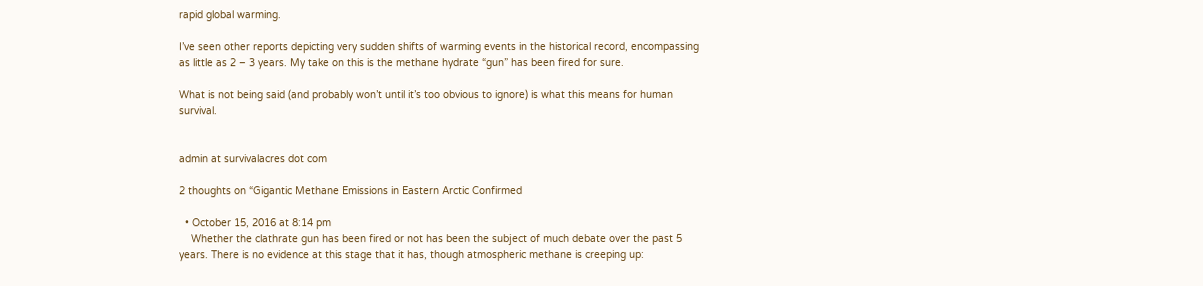rapid global warming.

I’ve seen other reports depicting very sudden shifts of warming events in the historical record, encompassing as little as 2 – 3 years. My take on this is the methane hydrate “gun” has been fired for sure.

What is not being said (and probably won’t until it’s too obvious to ignore) is what this means for human survival.


admin at survivalacres dot com

2 thoughts on “Gigantic Methane Emissions in Eastern Arctic Confirmed

  • October 15, 2016 at 8:14 pm
    Whether the clathrate gun has been fired or not has been the subject of much debate over the past 5 years. There is no evidence at this stage that it has, though atmospheric methane is creeping up: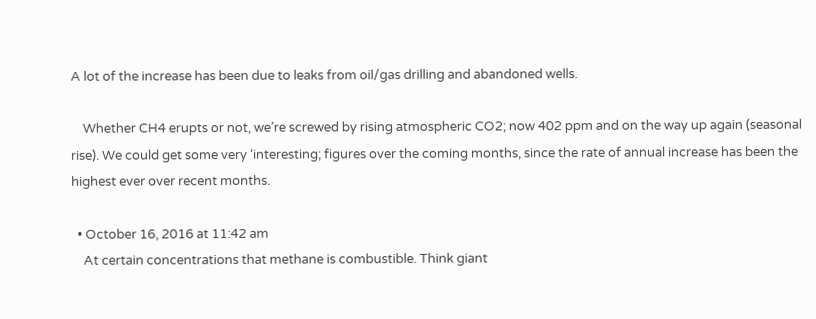A lot of the increase has been due to leaks from oil/gas drilling and abandoned wells.

    Whether CH4 erupts or not, we’re screwed by rising atmospheric CO2; now 402 ppm and on the way up again (seasonal rise). We could get some very ‘interesting; figures over the coming months, since the rate of annual increase has been the highest ever over recent months.

  • October 16, 2016 at 11:42 am
    At certain concentrations that methane is combustible. Think giant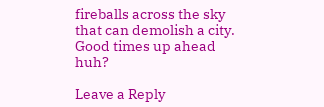fireballs across the sky that can demolish a city. Good times up ahead huh?

Leave a Reply